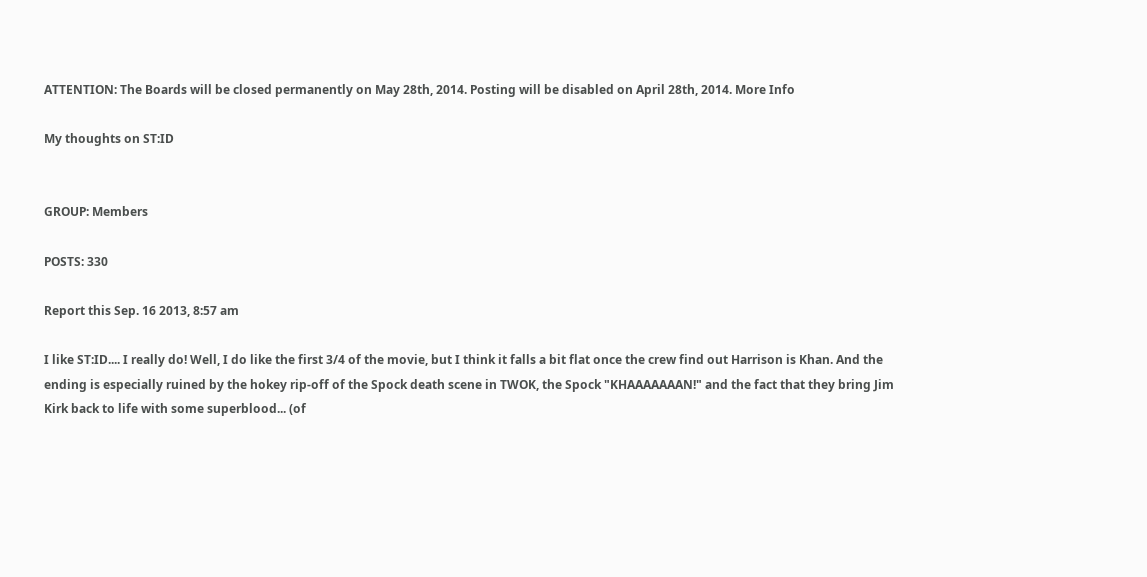ATTENTION: The Boards will be closed permanently on May 28th, 2014. Posting will be disabled on April 28th, 2014. More Info

My thoughts on ST:ID


GROUP: Members

POSTS: 330

Report this Sep. 16 2013, 8:57 am

I like ST:ID.... I really do! Well, I do like the first 3/4 of the movie, but I think it falls a bit flat once the crew find out Harrison is Khan. And the ending is especially ruined by the hokey rip-off of the Spock death scene in TWOK, the Spock "KHAAAAAAAN!" and the fact that they bring Jim Kirk back to life with some superblood... (of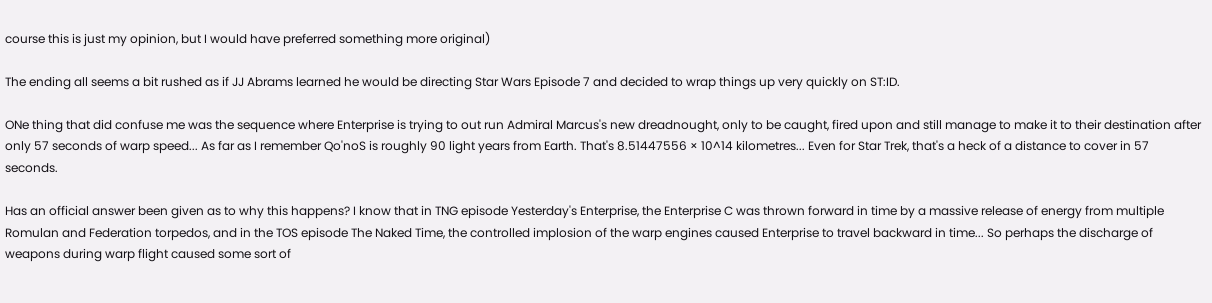course this is just my opinion, but I would have preferred something more original)

The ending all seems a bit rushed as if JJ Abrams learned he would be directing Star Wars Episode 7 and decided to wrap things up very quickly on ST:ID.

ONe thing that did confuse me was the sequence where Enterprise is trying to out run Admiral Marcus's new dreadnought, only to be caught, fired upon and still manage to make it to their destination after only 57 seconds of warp speed... As far as I remember Qo'noS is roughly 90 light years from Earth. That's 8.51447556 × 10^14 kilometres... Even for Star Trek, that's a heck of a distance to cover in 57 seconds.

Has an official answer been given as to why this happens? I know that in TNG episode Yesterday's Enterprise, the Enterprise C was thrown forward in time by a massive release of energy from multiple Romulan and Federation torpedos, and in the TOS episode The Naked Time, the controlled implosion of the warp engines caused Enterprise to travel backward in time... So perhaps the discharge of weapons during warp flight caused some sort of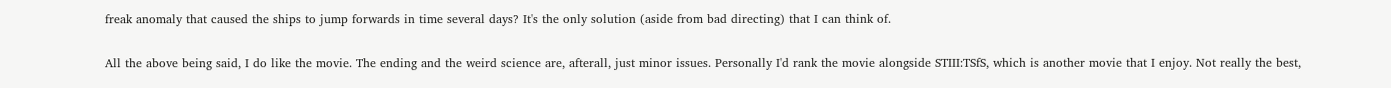freak anomaly that caused the ships to jump forwards in time several days? It's the only solution (aside from bad directing) that I can think of.

All the above being said, I do like the movie. The ending and the weird science are, afterall, just minor issues. Personally I'd rank the movie alongside STIII:TSfS, which is another movie that I enjoy. Not really the best,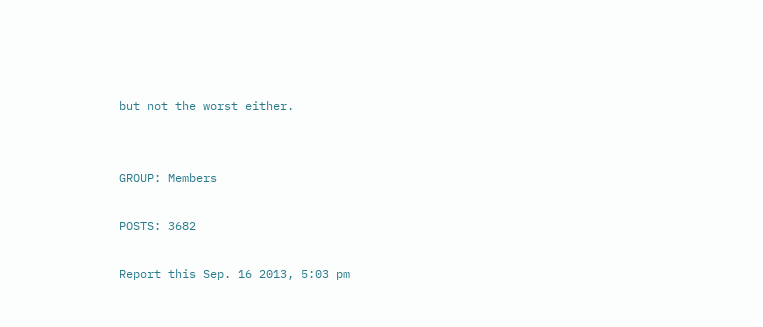but not the worst either.


GROUP: Members

POSTS: 3682

Report this Sep. 16 2013, 5:03 pm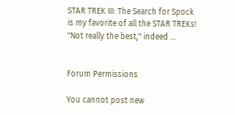STAR TREK III: The Search for Spock
is my favorite of all the STAR TREKs!
"Not really the best," indeed ...


Forum Permissions

You cannot post new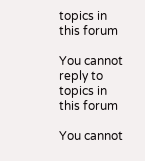topics in this forum

You cannot reply to topics in this forum

You cannot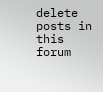delete posts in this forum